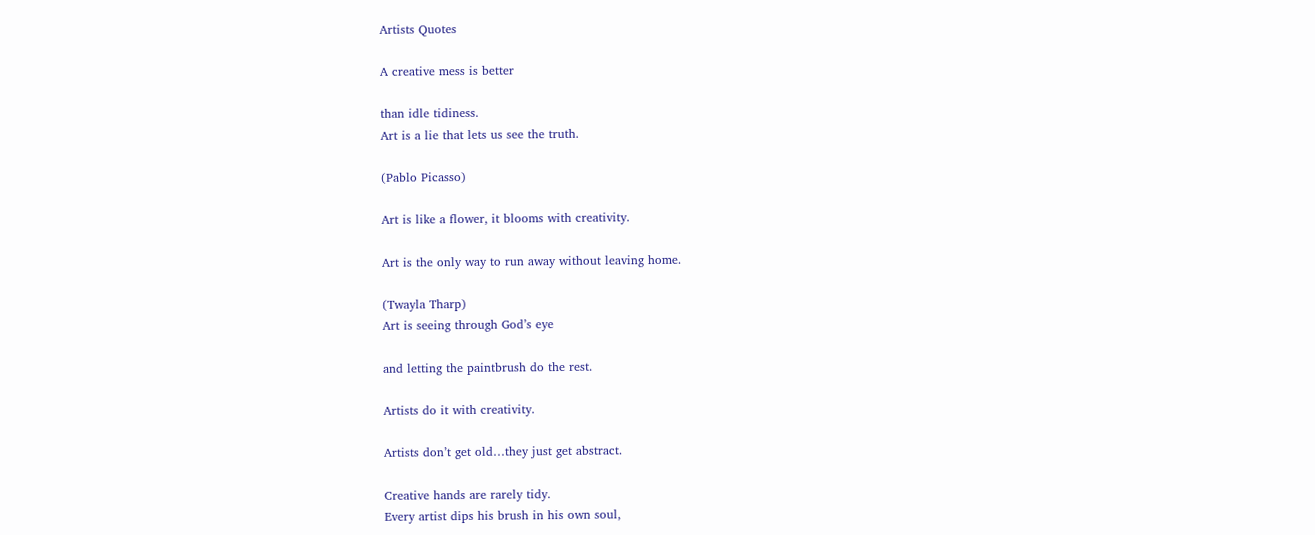Artists Quotes

A creative mess is better

than idle tidiness.
Art is a lie that lets us see the truth.

(Pablo Picasso)

Art is like a flower, it blooms with creativity.

Art is the only way to run away without leaving home.

(Twayla Tharp)
Art is seeing through God’s eye

and letting the paintbrush do the rest.

Artists do it with creativity.

Artists don’t get old…they just get abstract.

Creative hands are rarely tidy.
Every artist dips his brush in his own soul,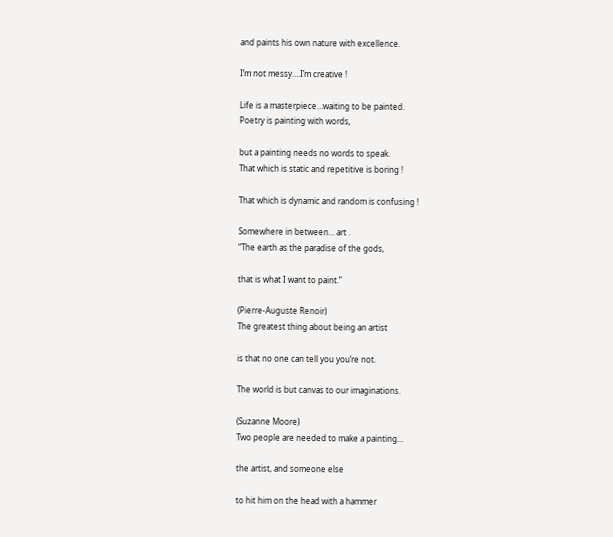and paints his own nature with excellence.

I’m not messy….I’m creative !

Life is a masterpiece…waiting to be painted.
Poetry is painting with words,

but a painting needs no words to speak.
That which is static and repetitive is boring !

That which is dynamic and random is confusing !

Somewhere in between… art .
“The earth as the paradise of the gods,

that is what I want to paint.”

(Pierre-Auguste Renoir)
The greatest thing about being an artist

is that no one can tell you you’re not.

The world is but canvas to our imaginations.

(Suzanne Moore)
Two people are needed to make a painting…

the artist, and someone else

to hit him on the head with a hammer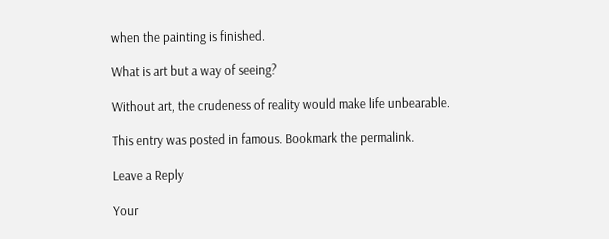when the painting is finished.

What is art but a way of seeing?

Without art, the crudeness of reality would make life unbearable.

This entry was posted in famous. Bookmark the permalink.

Leave a Reply

Your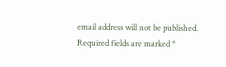email address will not be published. Required fields are marked *